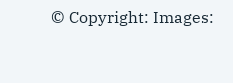© Copyright: Images: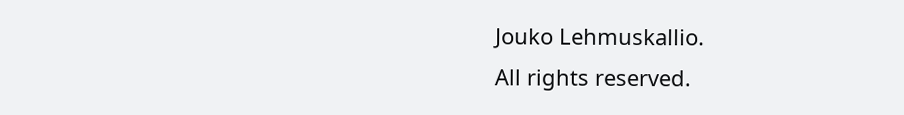Jouko Lehmuskallio.
All rights reserved.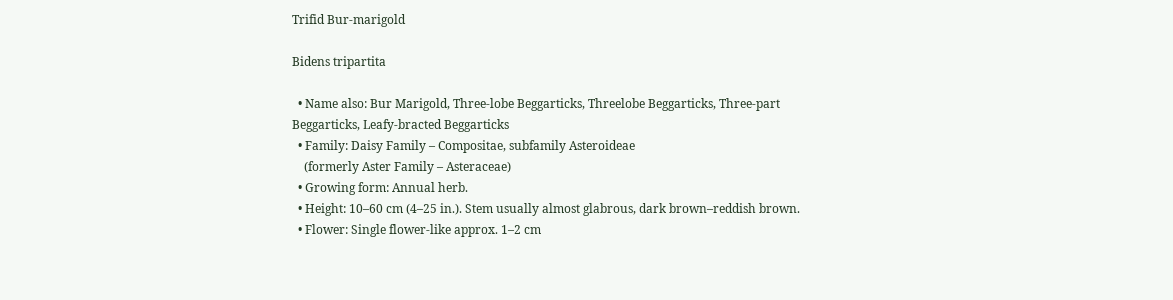Trifid Bur-marigold

Bidens tripartita

  • Name also: Bur Marigold, Three-lobe Beggarticks, Threelobe Beggarticks, Three-part Beggarticks, Leafy-bracted Beggarticks
  • Family: Daisy Family – Compositae, subfamily Asteroideae
    (formerly Aster Family – Asteraceae)
  • Growing form: Annual herb.
  • Height: 10–60 cm (4–25 in.). Stem usually almost glabrous, dark brown–reddish brown.
  • Flower: Single flower-like approx. 1–2 cm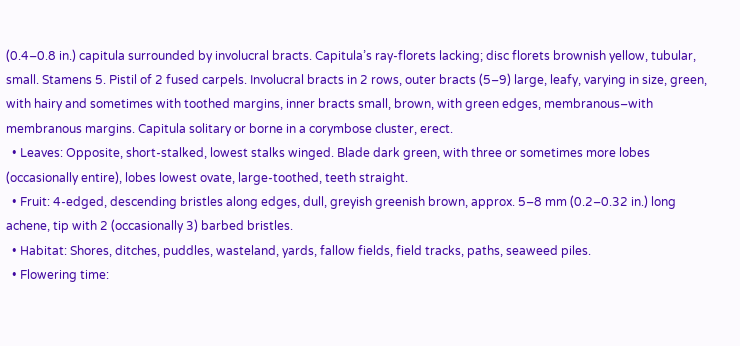(0.4–0.8 in.) capitula surrounded by involucral bracts. Capitula’s ray-florets lacking; disc florets brownish yellow, tubular, small. Stamens 5. Pistil of 2 fused carpels. Involucral bracts in 2 rows, outer bracts (5–9) large, leafy, varying in size, green, with hairy and sometimes with toothed margins, inner bracts small, brown, with green edges, membranous–with membranous margins. Capitula solitary or borne in a corymbose cluster, erect.
  • Leaves: Opposite, short-stalked, lowest stalks winged. Blade dark green, with three or sometimes more lobes (occasionally entire), lobes lowest ovate, large-toothed, teeth straight.
  • Fruit: 4-edged, descending bristles along edges, dull, greyish greenish brown, approx. 5–8 mm (0.2–0.32 in.) long achene, tip with 2 (occasionally 3) barbed bristles.
  • Habitat: Shores, ditches, puddles, wasteland, yards, fallow fields, field tracks, paths, seaweed piles.
  • Flowering time: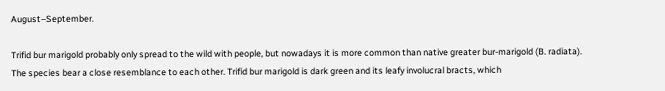August–September.

Trifid bur marigold probably only spread to the wild with people, but nowadays it is more common than native greater bur-marigold (B. radiata). The species bear a close resemblance to each other. Trifid bur marigold is dark green and its leafy involucral bracts, which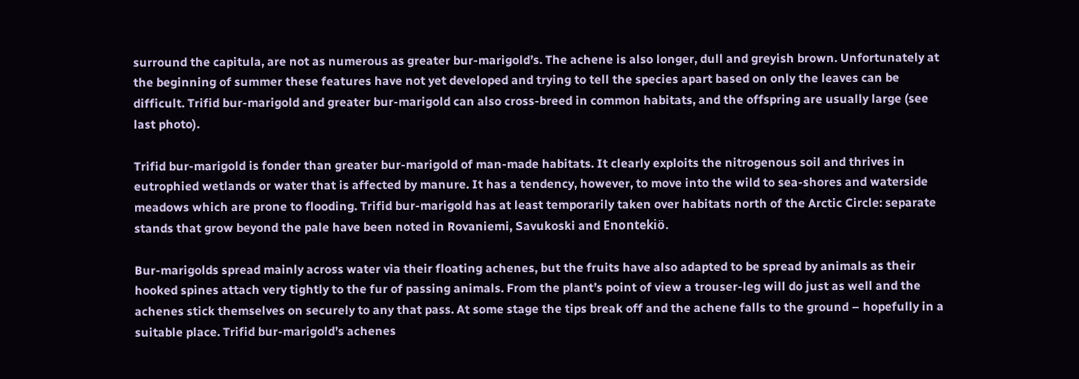surround the capitula, are not as numerous as greater bur-marigold’s. The achene is also longer, dull and greyish brown. Unfortunately at the beginning of summer these features have not yet developed and trying to tell the species apart based on only the leaves can be difficult. Trifid bur-marigold and greater bur-marigold can also cross-breed in common habitats, and the offspring are usually large (see last photo).

Trifid bur-marigold is fonder than greater bur-marigold of man-made habitats. It clearly exploits the nitrogenous soil and thrives in eutrophied wetlands or water that is affected by manure. It has a tendency, however, to move into the wild to sea-shores and waterside meadows which are prone to flooding. Trifid bur-marigold has at least temporarily taken over habitats north of the Arctic Circle: separate stands that grow beyond the pale have been noted in Rovaniemi, Savukoski and Enontekiö.

Bur-marigolds spread mainly across water via their floating achenes, but the fruits have also adapted to be spread by animals as their hooked spines attach very tightly to the fur of passing animals. From the plant’s point of view a trouser-leg will do just as well and the achenes stick themselves on securely to any that pass. At some stage the tips break off and the achene falls to the ground – hopefully in a suitable place. Trifid bur-marigold’s achenes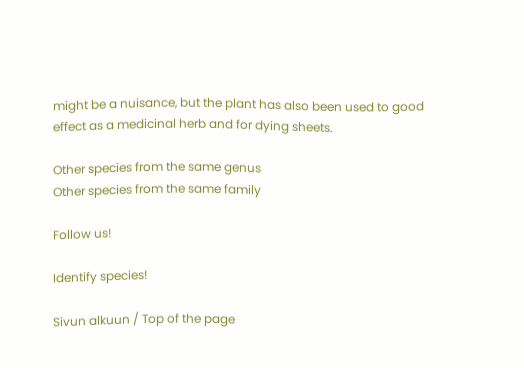might be a nuisance, but the plant has also been used to good effect as a medicinal herb and for dying sheets.

Other species from the same genus
Other species from the same family

Follow us!

Identify species!

Sivun alkuun / Top of the page